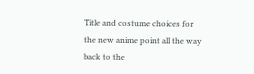Title and costume choices for the new anime point all the way back to the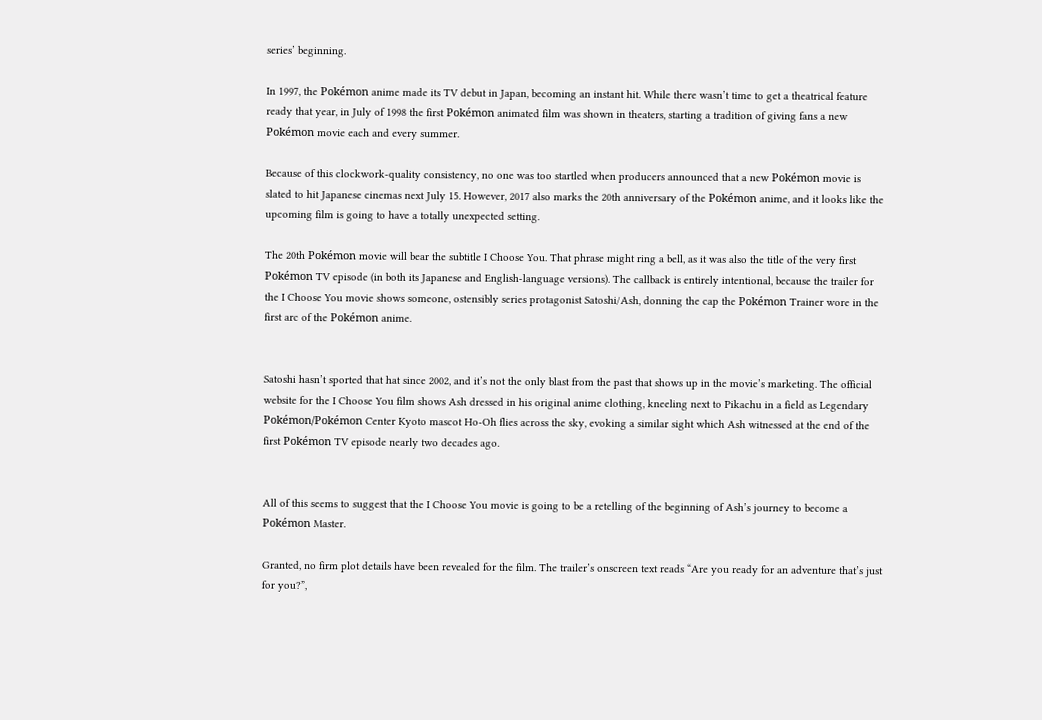series’ beginning.

In 1997, the Pokémon anime made its TV debut in Japan, becoming an instant hit. While there wasn’t time to get a theatrical feature ready that year, in July of 1998 the first Pokémon animated film was shown in theaters, starting a tradition of giving fans a new Pokémon movie each and every summer.

Because of this clockwork-quality consistency, no one was too startled when producers announced that a new Pokémon movie is slated to hit Japanese cinemas next July 15. However, 2017 also marks the 20th anniversary of the Pokémon anime, and it looks like the upcoming film is going to have a totally unexpected setting.

The 20th Pokémon movie will bear the subtitle I Choose You. That phrase might ring a bell, as it was also the title of the very first Pokémon TV episode (in both its Japanese and English-language versions). The callback is entirely intentional, because the trailer for the I Choose You movie shows someone, ostensibly series protagonist Satoshi/Ash, donning the cap the Pokémon Trainer wore in the first arc of the Pokémon anime.


Satoshi hasn’t sported that hat since 2002, and it’s not the only blast from the past that shows up in the movie’s marketing. The official website for the I Choose You film shows Ash dressed in his original anime clothing, kneeling next to Pikachu in a field as Legendary Pokémon/Pokémon Center Kyoto mascot Ho-Oh flies across the sky, evoking a similar sight which Ash witnessed at the end of the first Pokémon TV episode nearly two decades ago.


All of this seems to suggest that the I Choose You movie is going to be a retelling of the beginning of Ash’s journey to become a Pokémon Master.

Granted, no firm plot details have been revealed for the film. The trailer’s onscreen text reads “Are you ready for an adventure that’s just for you?”,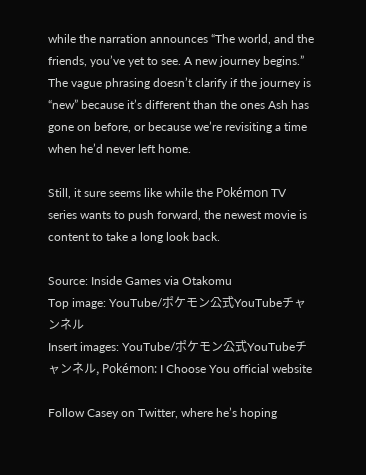while the narration announces “The world, and the friends, you’ve yet to see. A new journey begins.” The vague phrasing doesn’t clarify if the journey is “new” because it’s different than the ones Ash has gone on before, or because we’re revisiting a time when he’d never left home.

Still, it sure seems like while the Pokémon TV series wants to push forward, the newest movie is content to take a long look back.

Source: Inside Games via Otakomu
Top image: YouTube/ポケモン公式YouTubeチャンネル
Insert images: YouTube/ポケモン公式YouTubeチャンネル, Pokémon: I Choose You official website

Follow Casey on Twitter, where he’s hoping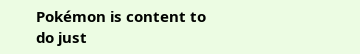Pokémon is content to do just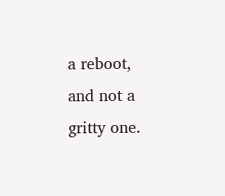a reboot, and not a gritty one.